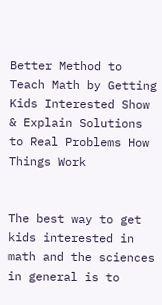Better Method to Teach Math by Getting Kids Interested Show & Explain Solutions to Real Problems How Things Work


The best way to get kids interested in math and the sciences in general is to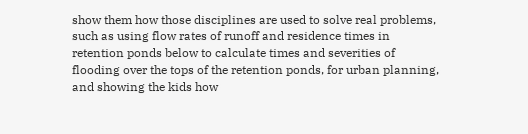show them how those disciplines are used to solve real problems, such as using flow rates of runoff and residence times in retention ponds below to calculate times and severities of flooding over the tops of the retention ponds, for urban planning, and showing the kids how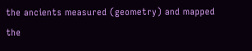the ancients measured (geometry) and mapped the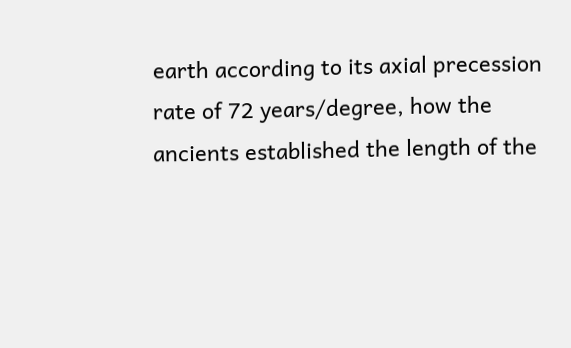earth according to its axial precession rate of 72 years/degree, how the ancients established the length of the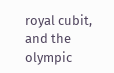royal cubit, and the olympic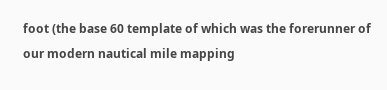foot (the base 60 template of which was the forerunner of our modern nautical mile mapping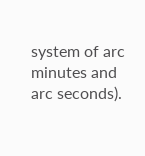system of arc minutes and arc seconds).